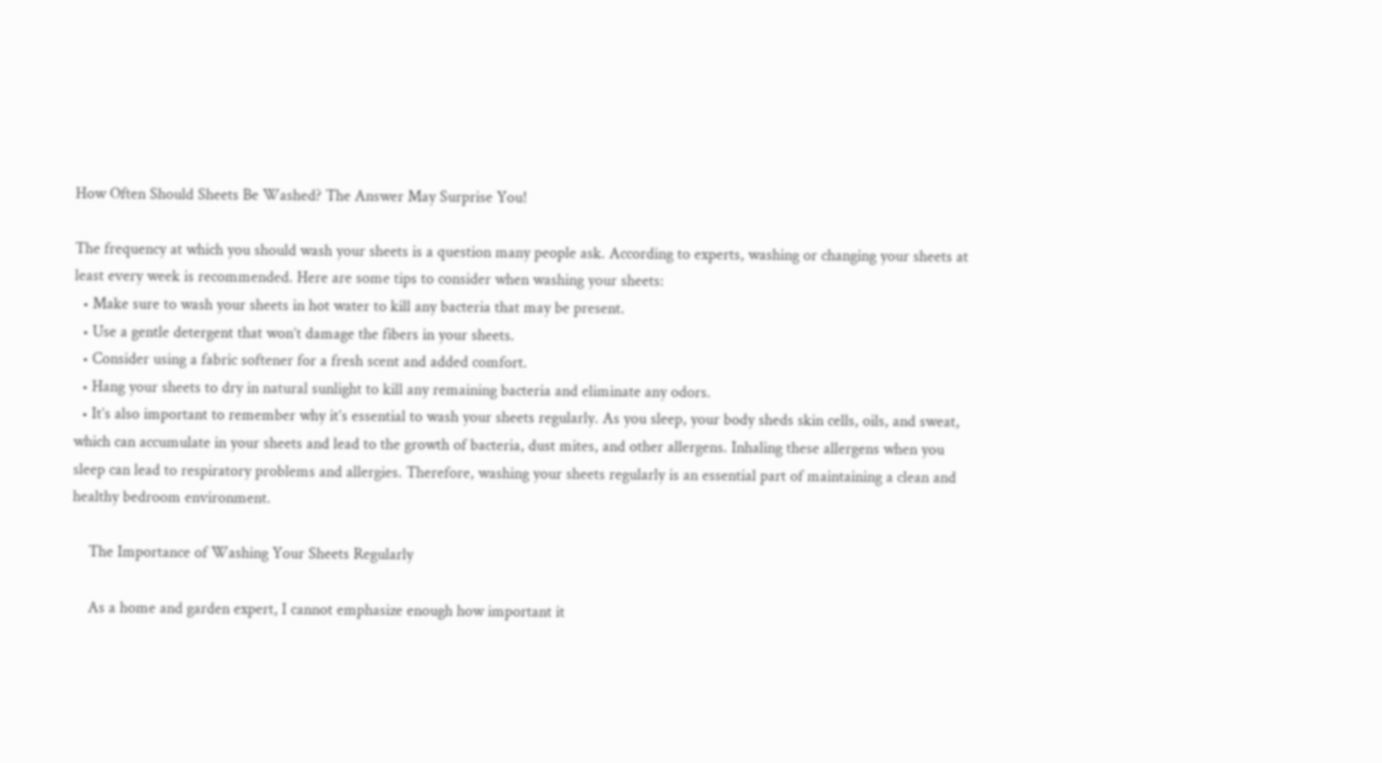How Often Should Sheets Be Washed? The Answer May Surprise You!

The frequency at which you should wash your sheets is a question many people ask. According to experts, washing or changing your sheets at least every week is recommended. Here are some tips to consider when washing your sheets:
  • Make sure to wash your sheets in hot water to kill any bacteria that may be present.
  • Use a gentle detergent that won’t damage the fibers in your sheets.
  • Consider using a fabric softener for a fresh scent and added comfort.
  • Hang your sheets to dry in natural sunlight to kill any remaining bacteria and eliminate any odors.
  • It’s also important to remember why it’s essential to wash your sheets regularly. As you sleep, your body sheds skin cells, oils, and sweat, which can accumulate in your sheets and lead to the growth of bacteria, dust mites, and other allergens. Inhaling these allergens when you sleep can lead to respiratory problems and allergies. Therefore, washing your sheets regularly is an essential part of maintaining a clean and healthy bedroom environment.

    The Importance of Washing Your Sheets Regularly

    As a home and garden expert, I cannot emphasize enough how important it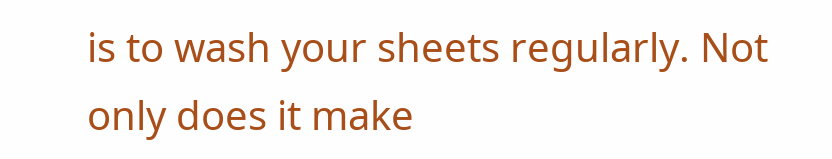is to wash your sheets regularly. Not only does it make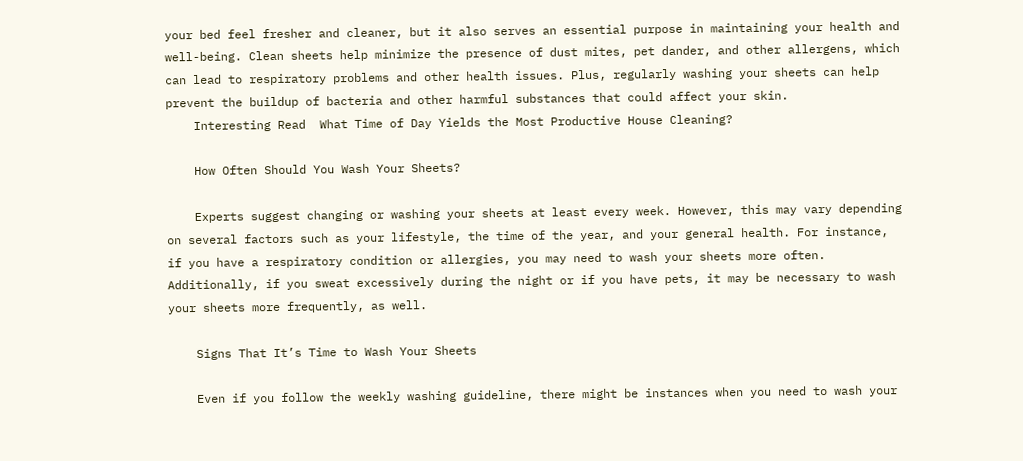your bed feel fresher and cleaner, but it also serves an essential purpose in maintaining your health and well-being. Clean sheets help minimize the presence of dust mites, pet dander, and other allergens, which can lead to respiratory problems and other health issues. Plus, regularly washing your sheets can help prevent the buildup of bacteria and other harmful substances that could affect your skin.
    Interesting Read  What Time of Day Yields the Most Productive House Cleaning?

    How Often Should You Wash Your Sheets?

    Experts suggest changing or washing your sheets at least every week. However, this may vary depending on several factors such as your lifestyle, the time of the year, and your general health. For instance, if you have a respiratory condition or allergies, you may need to wash your sheets more often. Additionally, if you sweat excessively during the night or if you have pets, it may be necessary to wash your sheets more frequently, as well.

    Signs That It’s Time to Wash Your Sheets

    Even if you follow the weekly washing guideline, there might be instances when you need to wash your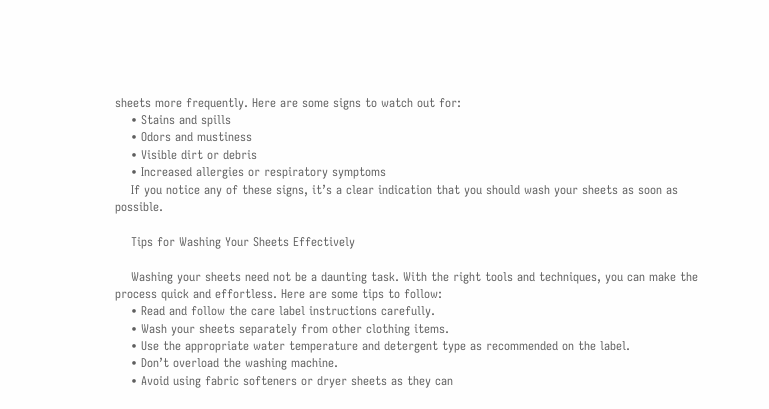sheets more frequently. Here are some signs to watch out for:
    • Stains and spills
    • Odors and mustiness
    • Visible dirt or debris
    • Increased allergies or respiratory symptoms
    If you notice any of these signs, it’s a clear indication that you should wash your sheets as soon as possible.

    Tips for Washing Your Sheets Effectively

    Washing your sheets need not be a daunting task. With the right tools and techniques, you can make the process quick and effortless. Here are some tips to follow:
    • Read and follow the care label instructions carefully.
    • Wash your sheets separately from other clothing items.
    • Use the appropriate water temperature and detergent type as recommended on the label.
    • Don’t overload the washing machine.
    • Avoid using fabric softeners or dryer sheets as they can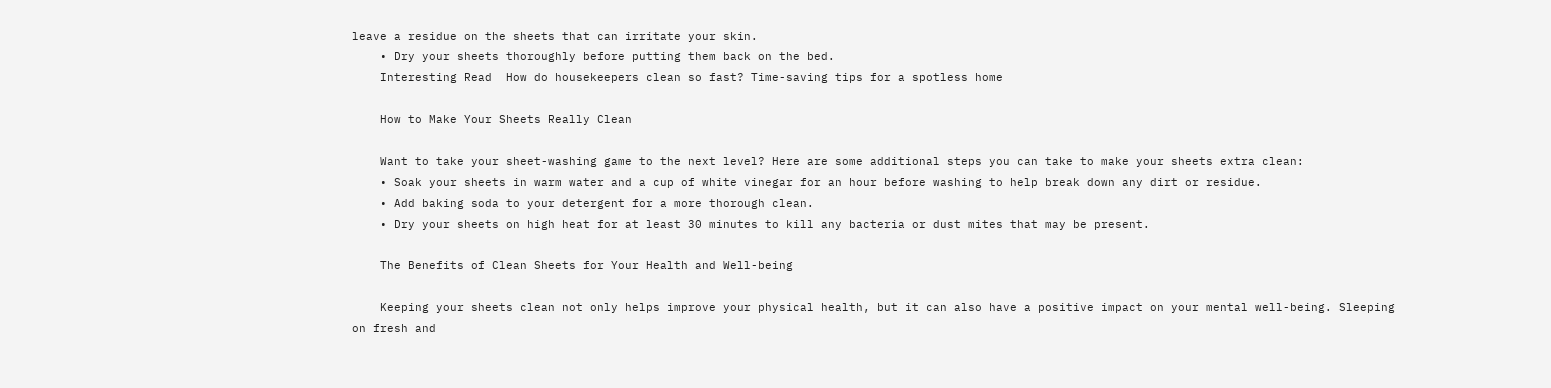leave a residue on the sheets that can irritate your skin.
    • Dry your sheets thoroughly before putting them back on the bed.
    Interesting Read  How do housekeepers clean so fast? Time-saving tips for a spotless home

    How to Make Your Sheets Really Clean

    Want to take your sheet-washing game to the next level? Here are some additional steps you can take to make your sheets extra clean:
    • Soak your sheets in warm water and a cup of white vinegar for an hour before washing to help break down any dirt or residue.
    • Add baking soda to your detergent for a more thorough clean.
    • Dry your sheets on high heat for at least 30 minutes to kill any bacteria or dust mites that may be present.

    The Benefits of Clean Sheets for Your Health and Well-being

    Keeping your sheets clean not only helps improve your physical health, but it can also have a positive impact on your mental well-being. Sleeping on fresh and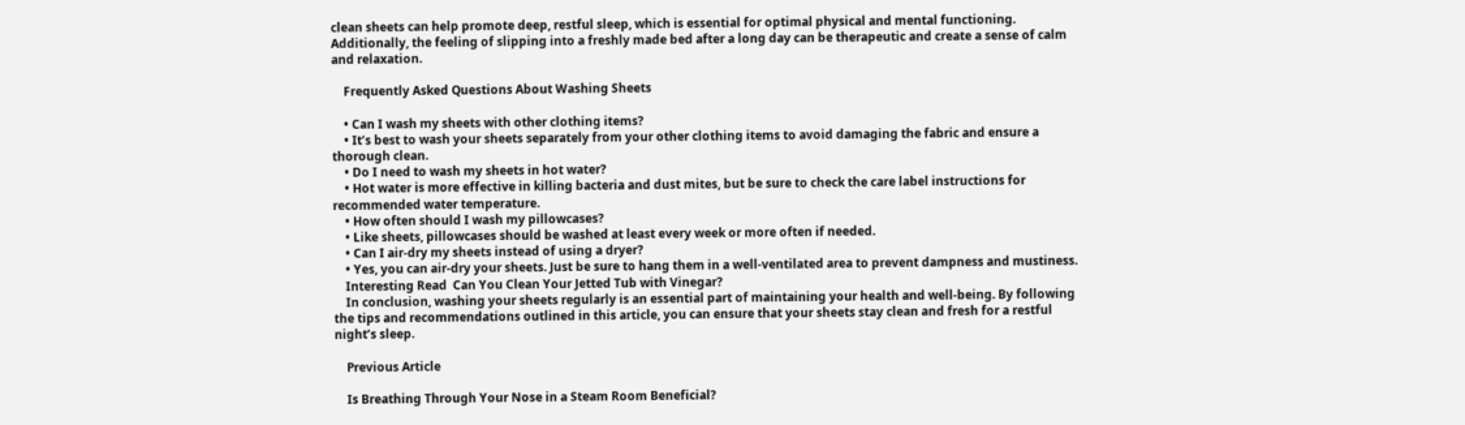clean sheets can help promote deep, restful sleep, which is essential for optimal physical and mental functioning. Additionally, the feeling of slipping into a freshly made bed after a long day can be therapeutic and create a sense of calm and relaxation.

    Frequently Asked Questions About Washing Sheets

    • Can I wash my sheets with other clothing items?
    • It’s best to wash your sheets separately from your other clothing items to avoid damaging the fabric and ensure a thorough clean.
    • Do I need to wash my sheets in hot water?
    • Hot water is more effective in killing bacteria and dust mites, but be sure to check the care label instructions for recommended water temperature.
    • How often should I wash my pillowcases?
    • Like sheets, pillowcases should be washed at least every week or more often if needed.
    • Can I air-dry my sheets instead of using a dryer?
    • Yes, you can air-dry your sheets. Just be sure to hang them in a well-ventilated area to prevent dampness and mustiness.
    Interesting Read  Can You Clean Your Jetted Tub with Vinegar?
    In conclusion, washing your sheets regularly is an essential part of maintaining your health and well-being. By following the tips and recommendations outlined in this article, you can ensure that your sheets stay clean and fresh for a restful night’s sleep.

    Previous Article

    Is Breathing Through Your Nose in a Steam Room Beneficial?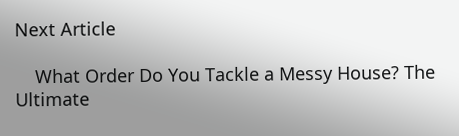Next Article

    What Order Do You Tackle a Messy House? The Ultimate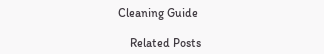Cleaning Guide

    Related Posts